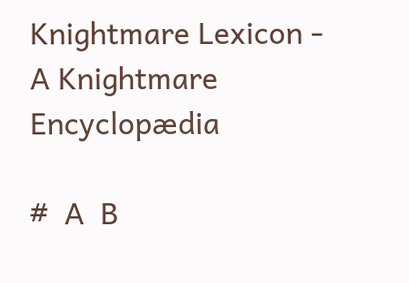Knightmare Lexicon - A Knightmare Encyclopædia

#  A  B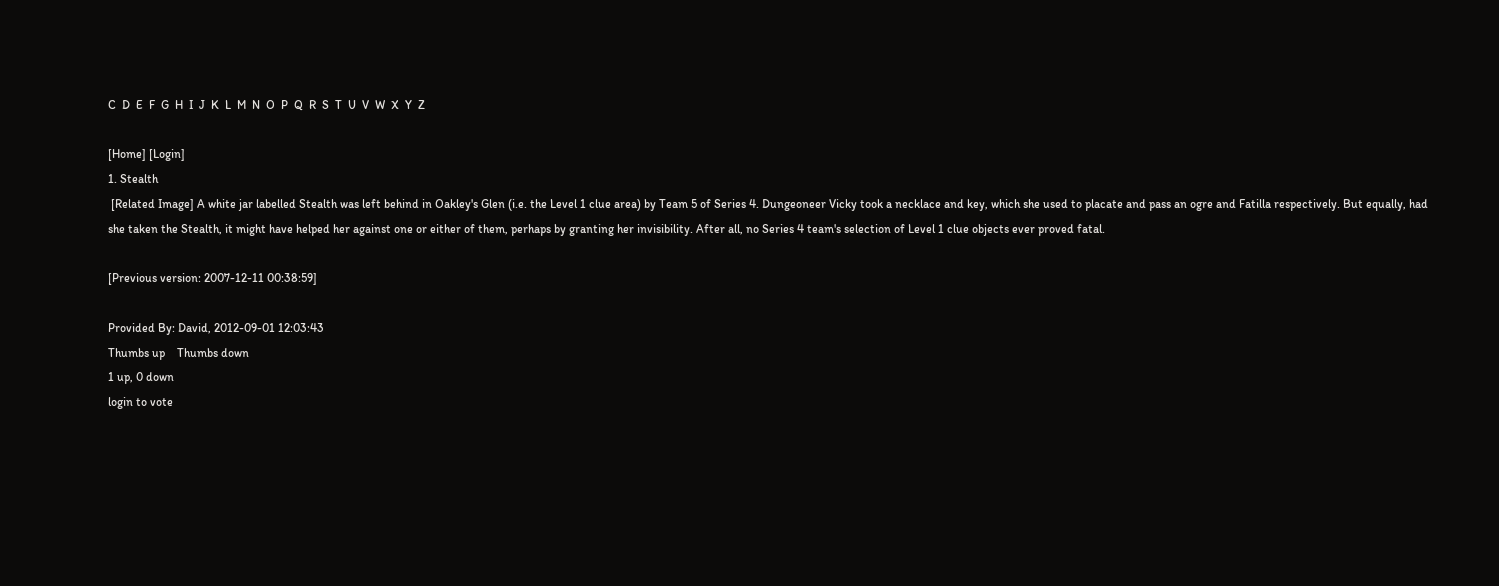C  D  E  F  G  H  I  J  K  L  M  N  O  P  Q  R  S  T  U  V  W  X  Y  Z

[Home] [Login]
1. Stealth
 [Related Image] A white jar labelled Stealth was left behind in Oakley's Glen (i.e. the Level 1 clue area) by Team 5 of Series 4. Dungeoneer Vicky took a necklace and key, which she used to placate and pass an ogre and Fatilla respectively. But equally, had she taken the Stealth, it might have helped her against one or either of them, perhaps by granting her invisibility. After all, no Series 4 team's selection of Level 1 clue objects ever proved fatal.

[Previous version: 2007-12-11 00:38:59]

Provided By: David, 2012-09-01 12:03:43
Thumbs up    Thumbs down
1 up, 0 down
login to vote